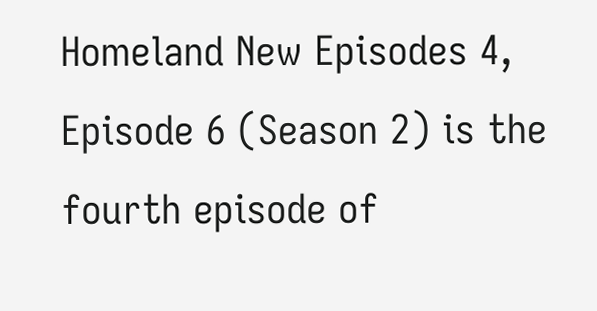Homeland New Episodes 4, Episode 6 (Season 2) is the fourth episode of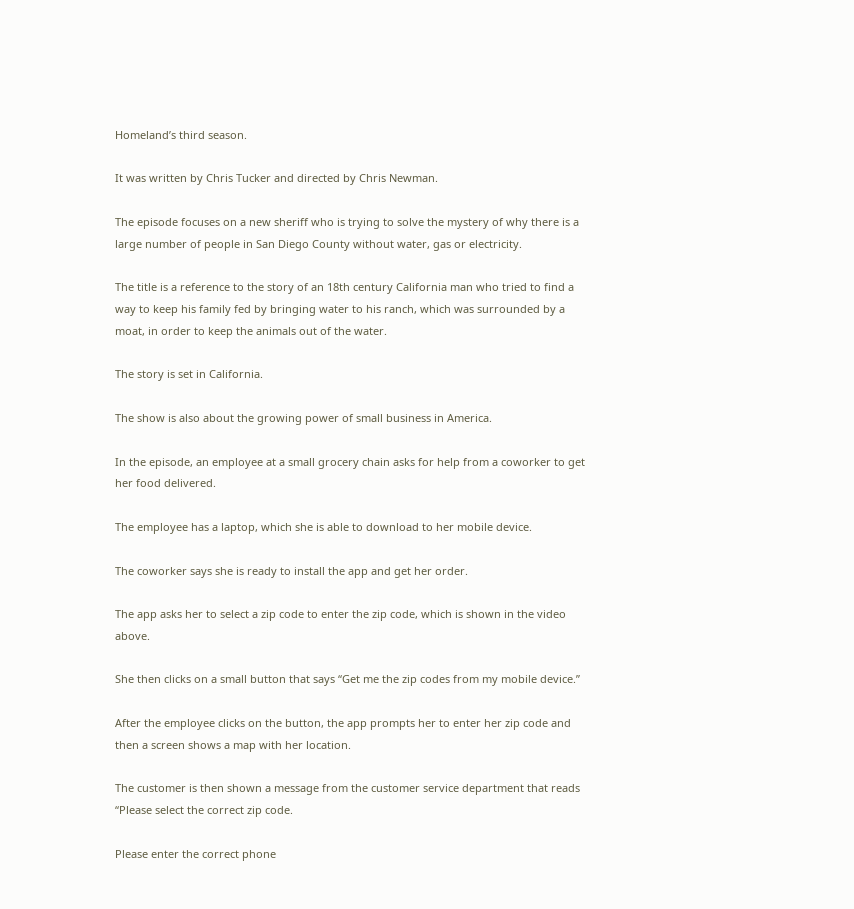Homeland’s third season.

It was written by Chris Tucker and directed by Chris Newman.

The episode focuses on a new sheriff who is trying to solve the mystery of why there is a large number of people in San Diego County without water, gas or electricity.

The title is a reference to the story of an 18th century California man who tried to find a way to keep his family fed by bringing water to his ranch, which was surrounded by a moat, in order to keep the animals out of the water.

The story is set in California.

The show is also about the growing power of small business in America.

In the episode, an employee at a small grocery chain asks for help from a coworker to get her food delivered.

The employee has a laptop, which she is able to download to her mobile device.

The coworker says she is ready to install the app and get her order.

The app asks her to select a zip code to enter the zip code, which is shown in the video above.

She then clicks on a small button that says “Get me the zip codes from my mobile device.”

After the employee clicks on the button, the app prompts her to enter her zip code and then a screen shows a map with her location.

The customer is then shown a message from the customer service department that reads “Please select the correct zip code.

Please enter the correct phone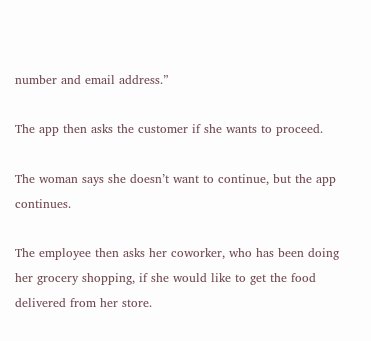number and email address.”

The app then asks the customer if she wants to proceed.

The woman says she doesn’t want to continue, but the app continues.

The employee then asks her coworker, who has been doing her grocery shopping, if she would like to get the food delivered from her store.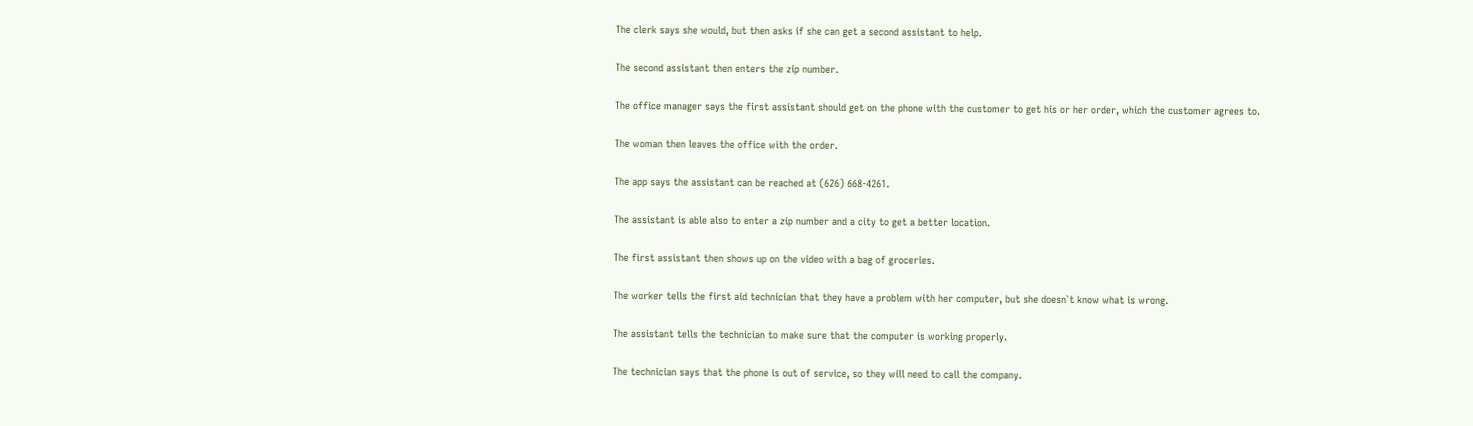The clerk says she would, but then asks if she can get a second assistant to help.

The second assistant then enters the zip number.

The office manager says the first assistant should get on the phone with the customer to get his or her order, which the customer agrees to.

The woman then leaves the office with the order.

The app says the assistant can be reached at (626) 668-4261.

The assistant is able also to enter a zip number and a city to get a better location.

The first assistant then shows up on the video with a bag of groceries.

The worker tells the first aid technician that they have a problem with her computer, but she doesn`t know what is wrong.

The assistant tells the technician to make sure that the computer is working properly.

The technician says that the phone is out of service, so they will need to call the company.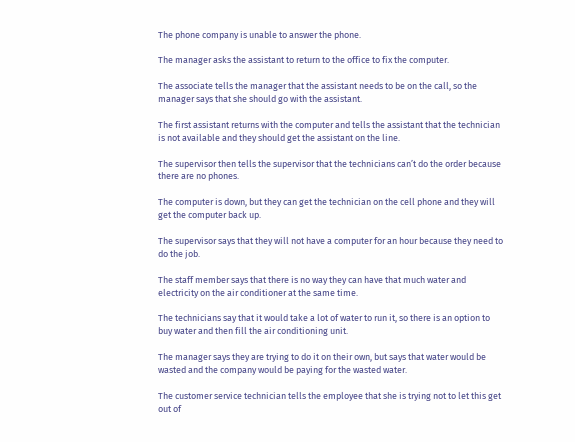The phone company is unable to answer the phone.

The manager asks the assistant to return to the office to fix the computer.

The associate tells the manager that the assistant needs to be on the call, so the manager says that she should go with the assistant.

The first assistant returns with the computer and tells the assistant that the technician is not available and they should get the assistant on the line.

The supervisor then tells the supervisor that the technicians can’t do the order because there are no phones.

The computer is down, but they can get the technician on the cell phone and they will get the computer back up.

The supervisor says that they will not have a computer for an hour because they need to do the job.

The staff member says that there is no way they can have that much water and electricity on the air conditioner at the same time.

The technicians say that it would take a lot of water to run it, so there is an option to buy water and then fill the air conditioning unit.

The manager says they are trying to do it on their own, but says that water would be wasted and the company would be paying for the wasted water.

The customer service technician tells the employee that she is trying not to let this get out of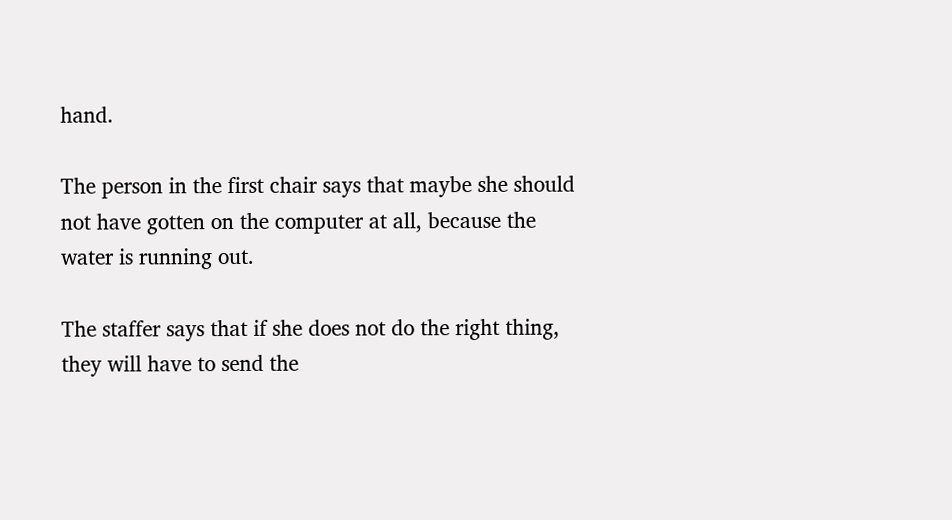hand.

The person in the first chair says that maybe she should not have gotten on the computer at all, because the water is running out.

The staffer says that if she does not do the right thing, they will have to send the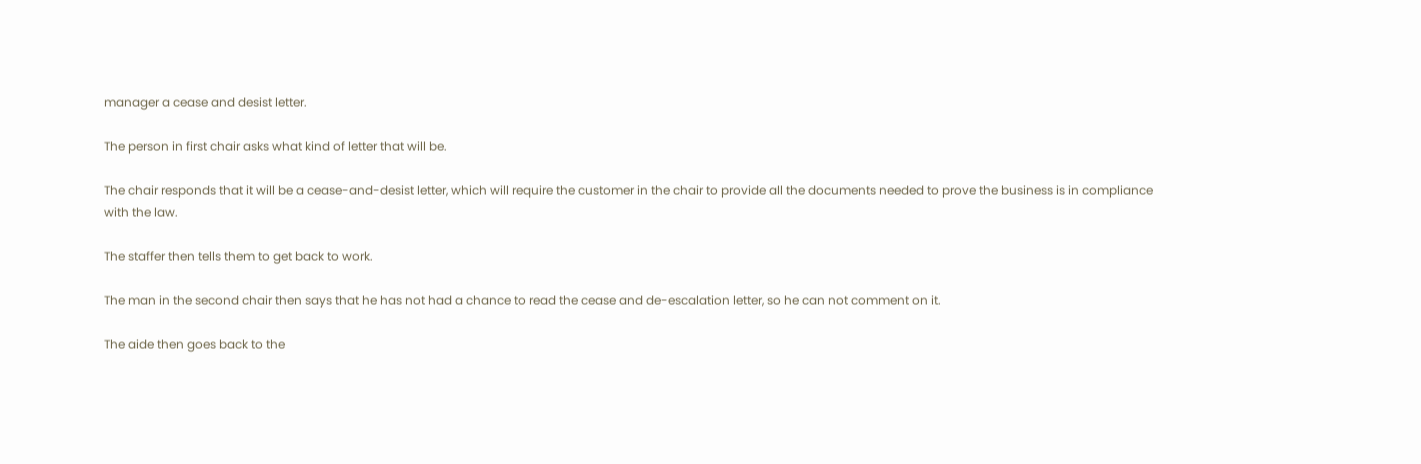manager a cease and desist letter.

The person in first chair asks what kind of letter that will be.

The chair responds that it will be a cease-and-desist letter, which will require the customer in the chair to provide all the documents needed to prove the business is in compliance with the law.

The staffer then tells them to get back to work.

The man in the second chair then says that he has not had a chance to read the cease and de-escalation letter, so he can not comment on it.

The aide then goes back to the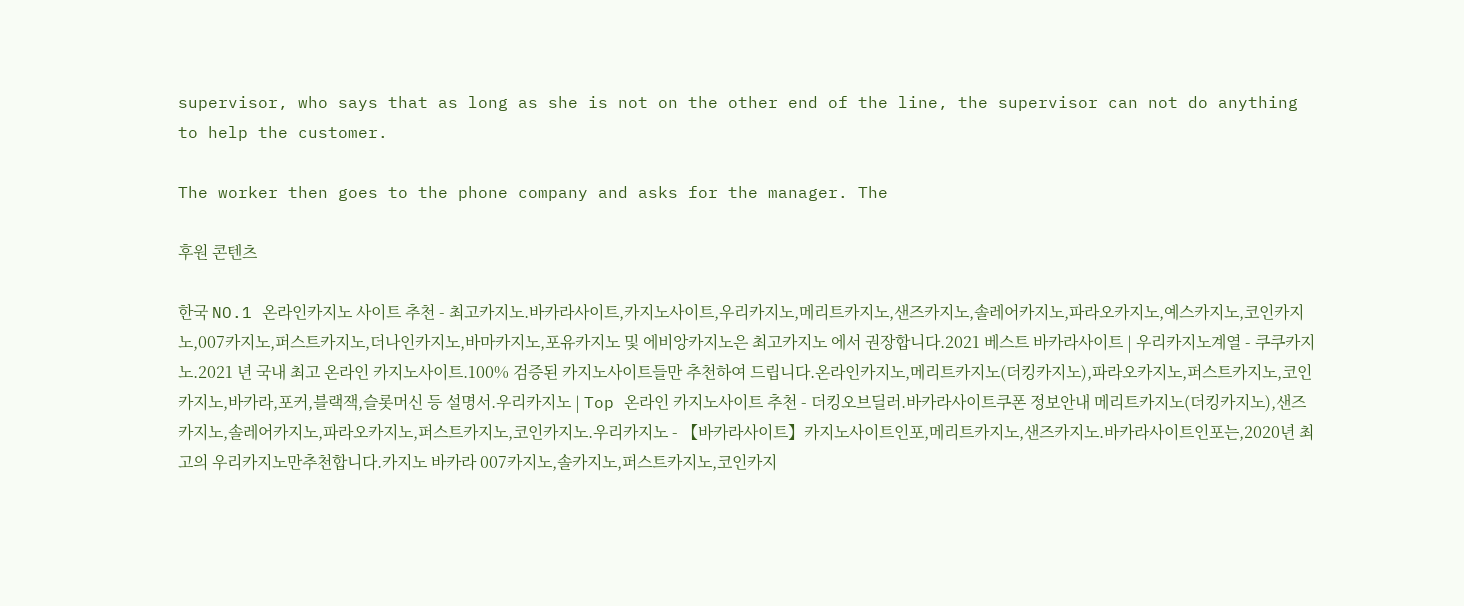supervisor, who says that as long as she is not on the other end of the line, the supervisor can not do anything to help the customer.

The worker then goes to the phone company and asks for the manager. The

후원 콘텐츠

한국 NO.1 온라인카지노 사이트 추천 - 최고카지노.바카라사이트,카지노사이트,우리카지노,메리트카지노,샌즈카지노,솔레어카지노,파라오카지노,예스카지노,코인카지노,007카지노,퍼스트카지노,더나인카지노,바마카지노,포유카지노 및 에비앙카지노은 최고카지노 에서 권장합니다.2021 베스트 바카라사이트 | 우리카지노계열 - 쿠쿠카지노.2021 년 국내 최고 온라인 카지노사이트.100% 검증된 카지노사이트들만 추천하여 드립니다.온라인카지노,메리트카지노(더킹카지노),파라오카지노,퍼스트카지노,코인카지노,바카라,포커,블랙잭,슬롯머신 등 설명서.우리카지노 | Top 온라인 카지노사이트 추천 - 더킹오브딜러.바카라사이트쿠폰 정보안내 메리트카지노(더킹카지노),샌즈카지노,솔레어카지노,파라오카지노,퍼스트카지노,코인카지노.우리카지노 - 【바카라사이트】카지노사이트인포,메리트카지노,샌즈카지노.바카라사이트인포는,2020년 최고의 우리카지노만추천합니다.카지노 바카라 007카지노,솔카지노,퍼스트카지노,코인카지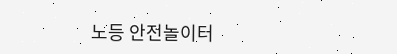노등 안전놀이터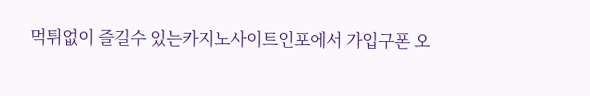먹튀없이 즐길수 있는카지노사이트인포에서 가입구폰 오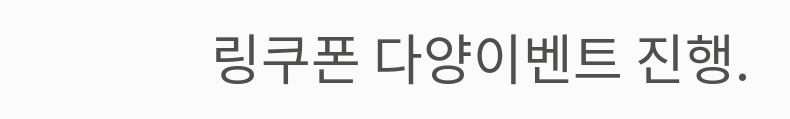링쿠폰 다양이벤트 진행.